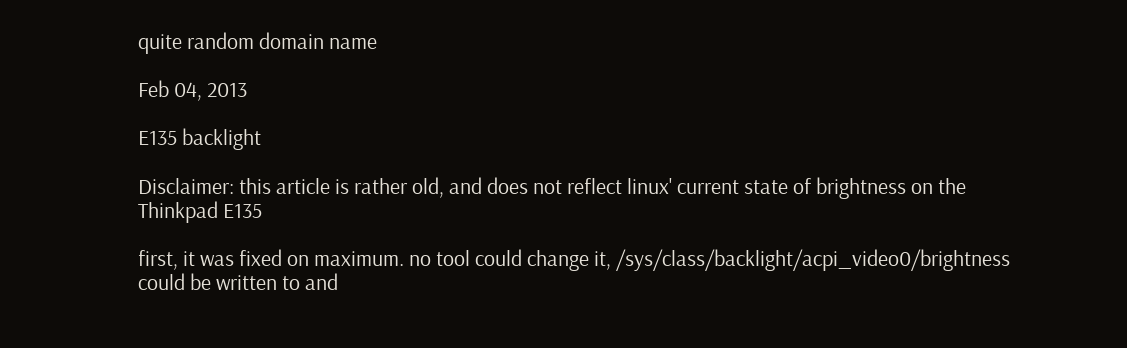quite random domain name

Feb 04, 2013

E135 backlight

Disclaimer: this article is rather old, and does not reflect linux' current state of brightness on the Thinkpad E135

first, it was fixed on maximum. no tool could change it, /sys/class/backlight/acpi_video0/brightness could be written to and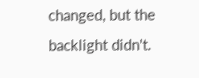changed, but the backlight didn't.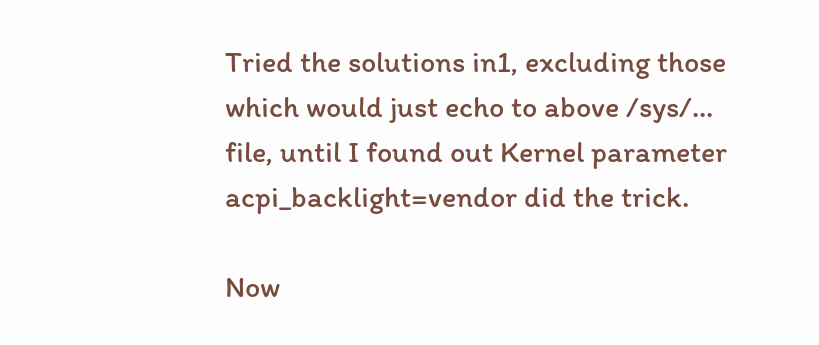Tried the solutions in1, excluding those which would just echo to above /sys/... file, until I found out Kernel parameter acpi_backlight=vendor did the trick.

Now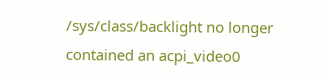/sys/class/backlight no longer contained an acpi_video0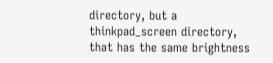directory, but a thinkpad_screen directory, that has the same brightness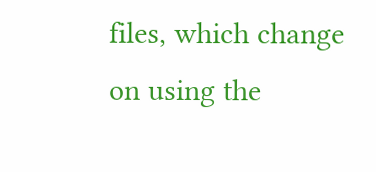files, which change on using the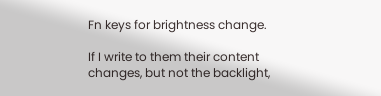Fn keys for brightness change.

If I write to them their content changes, but not the backlight,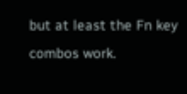but at least the Fn key combos work.